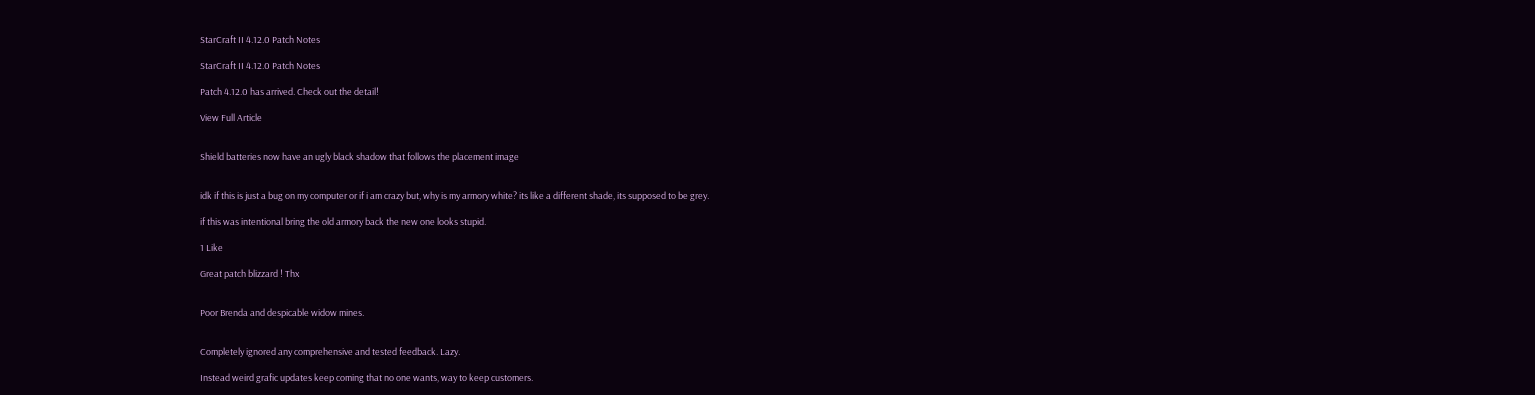StarCraft II 4.12.0 Patch Notes

StarCraft II 4.12.0 Patch Notes

Patch 4.12.0 has arrived. Check out the detail!

View Full Article


Shield batteries now have an ugly black shadow that follows the placement image


idk if this is just a bug on my computer or if i am crazy but, why is my armory white? its like a different shade, its supposed to be grey.

if this was intentional bring the old armory back the new one looks stupid.

1 Like

Great patch blizzard ! Thx


Poor Brenda and despicable widow mines.


Completely ignored any comprehensive and tested feedback. Lazy.

Instead weird grafic updates keep coming that no one wants, way to keep customers.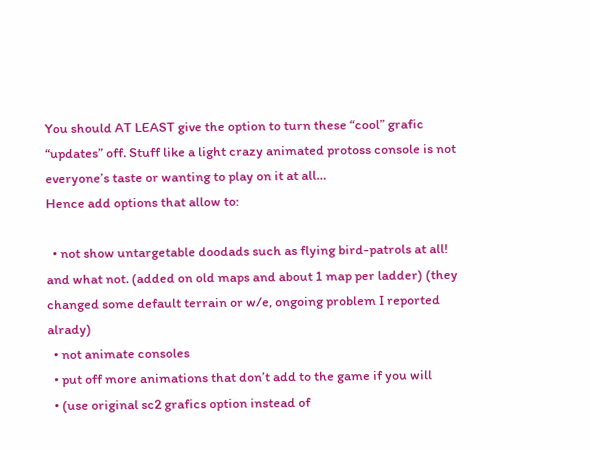You should AT LEAST give the option to turn these “cool” grafic “updates” off. Stuff like a light crazy animated protoss console is not everyone’s taste or wanting to play on it at all…
Hence add options that allow to:

  • not show untargetable doodads such as flying bird-patrols at all! and what not. (added on old maps and about 1 map per ladder) (they changed some default terrain or w/e, ongoing problem I reported alrady)
  • not animate consoles
  • put off more animations that don’t add to the game if you will
  • (use original sc2 grafics option instead of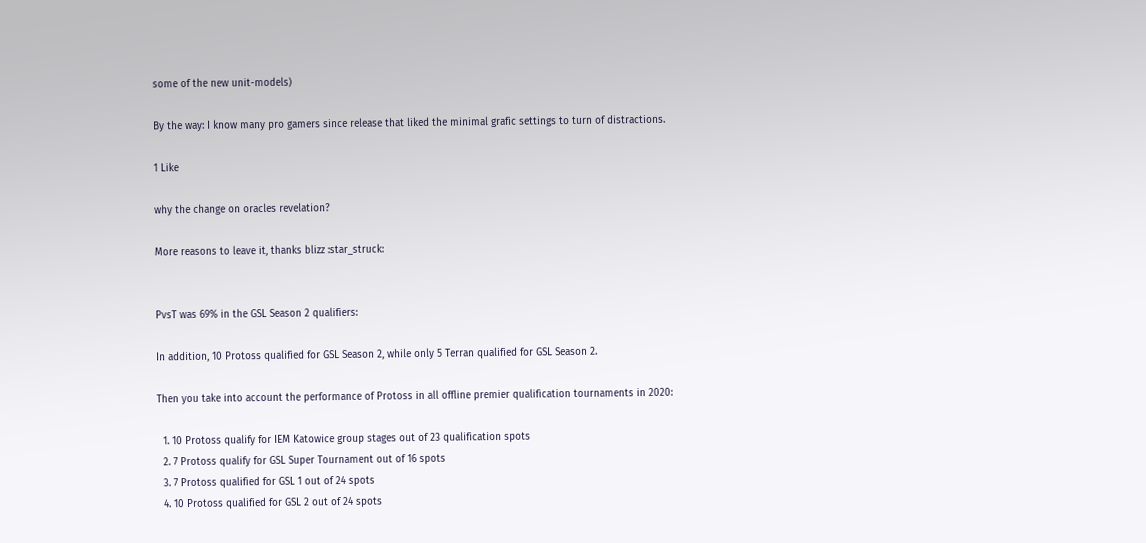some of the new unit-models)

By the way: I know many pro gamers since release that liked the minimal grafic settings to turn of distractions.

1 Like

why the change on oracles revelation?

More reasons to leave it, thanks blizz :star_struck:


PvsT was 69% in the GSL Season 2 qualifiers:

In addition, 10 Protoss qualified for GSL Season 2, while only 5 Terran qualified for GSL Season 2.

Then you take into account the performance of Protoss in all offline premier qualification tournaments in 2020:

  1. 10 Protoss qualify for IEM Katowice group stages out of 23 qualification spots
  2. 7 Protoss qualify for GSL Super Tournament out of 16 spots
  3. 7 Protoss qualified for GSL 1 out of 24 spots
  4. 10 Protoss qualified for GSL 2 out of 24 spots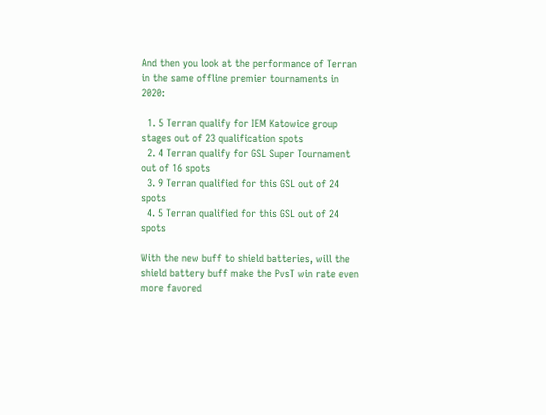And then you look at the performance of Terran in the same offline premier tournaments in 2020:

  1. 5 Terran qualify for IEM Katowice group stages out of 23 qualification spots
  2. 4 Terran qualify for GSL Super Tournament out of 16 spots
  3. 9 Terran qualified for this GSL out of 24 spots
  4. 5 Terran qualified for this GSL out of 24 spots

With the new buff to shield batteries, will the shield battery buff make the PvsT win rate even more favored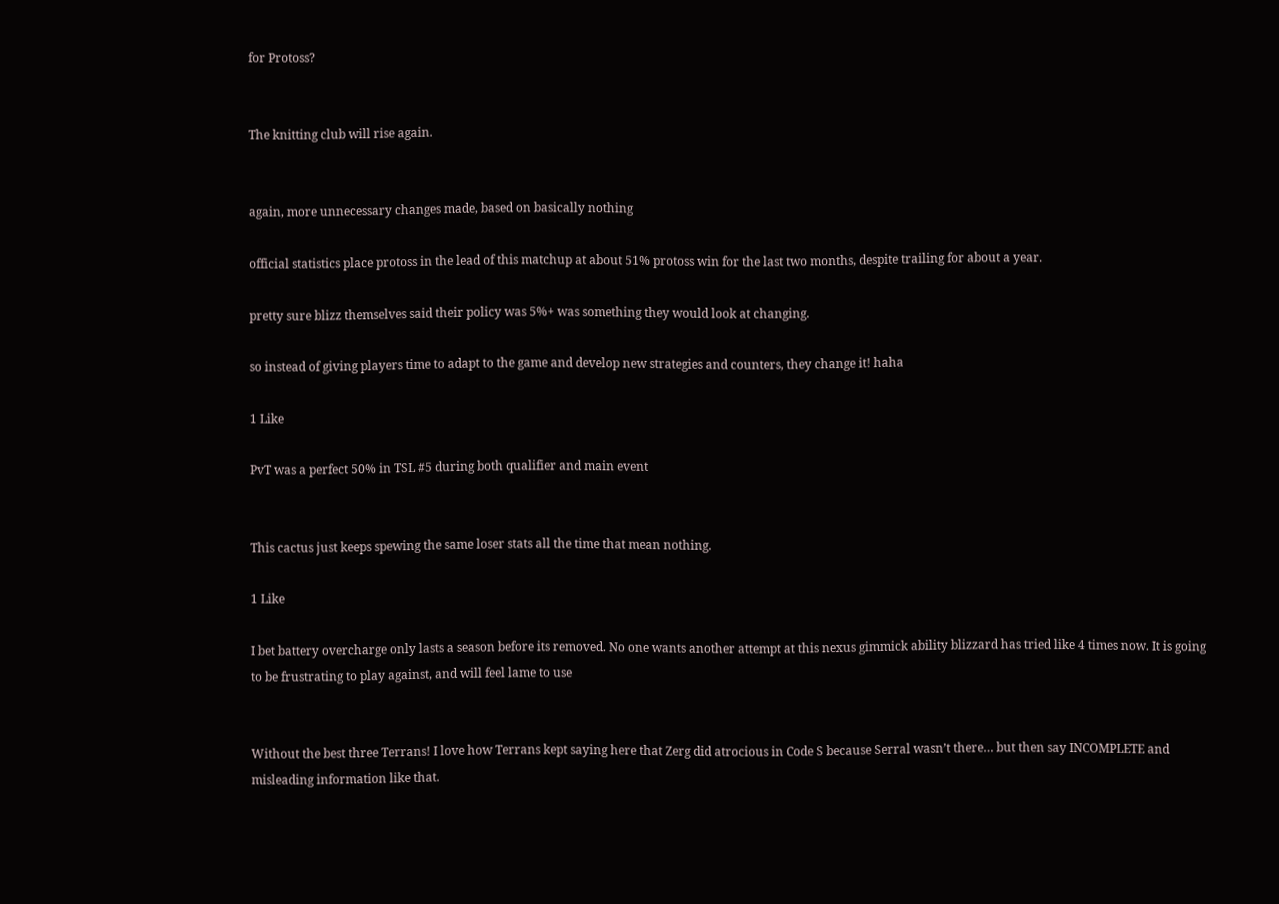for Protoss?


The knitting club will rise again.


again, more unnecessary changes made, based on basically nothing

official statistics place protoss in the lead of this matchup at about 51% protoss win for the last two months, despite trailing for about a year.

pretty sure blizz themselves said their policy was 5%+ was something they would look at changing.

so instead of giving players time to adapt to the game and develop new strategies and counters, they change it! haha

1 Like

PvT was a perfect 50% in TSL #5 during both qualifier and main event


This cactus just keeps spewing the same loser stats all the time that mean nothing.

1 Like

I bet battery overcharge only lasts a season before its removed. No one wants another attempt at this nexus gimmick ability blizzard has tried like 4 times now. It is going to be frustrating to play against, and will feel lame to use


Without the best three Terrans! I love how Terrans kept saying here that Zerg did atrocious in Code S because Serral wasn’t there… but then say INCOMPLETE and misleading information like that.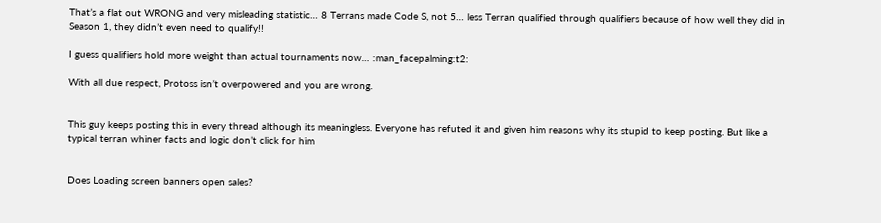That’s a flat out WRONG and very misleading statistic… 8 Terrans made Code S, not 5… less Terran qualified through qualifiers because of how well they did in Season 1, they didn’t even need to qualify!!

I guess qualifiers hold more weight than actual tournaments now… :man_facepalming:t2:

With all due respect, Protoss isn’t overpowered and you are wrong.


This guy keeps posting this in every thread although its meaningless. Everyone has refuted it and given him reasons why its stupid to keep posting. But like a typical terran whiner facts and logic don’t click for him


Does Loading screen banners open sales?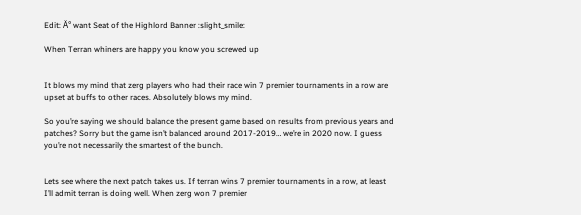Edit: Ä° want Seat of the Highlord Banner :slight_smile:

When Terran whiners are happy you know you screwed up


It blows my mind that zerg players who had their race win 7 premier tournaments in a row are upset at buffs to other races. Absolutely blows my mind.

So you’re saying we should balance the present game based on results from previous years and patches? Sorry but the game isn’t balanced around 2017-2019… we’re in 2020 now. I guess you’re not necessarily the smartest of the bunch.


Lets see where the next patch takes us. If terran wins 7 premier tournaments in a row, at least I’ll admit terran is doing well. When zerg won 7 premier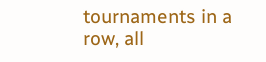tournaments in a row, all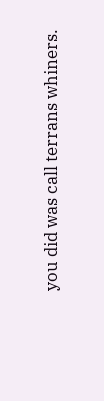you did was call terrans whiners.